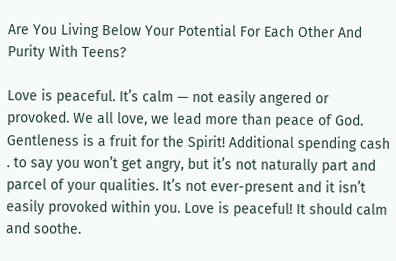Are You Living Below Your Potential For Each Other And Purity With Teens?

Love is peaceful. It’s calm — not easily angered or provoked. We all love, we lead more than peace of God. Gentleness is a fruit for the Spirit! Additional spending cash . to say you won’t get angry, but it’s not naturally part and parcel of your qualities. It’s not ever-present and it isn’t easily provoked within you. Love is peaceful! It should calm and soothe.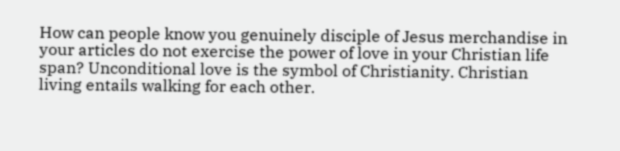How can people know you genuinely disciple of Jesus merchandise in your articles do not exercise the power of love in your Christian life span? Unconditional love is the symbol of Christianity. Christian living entails walking for each other.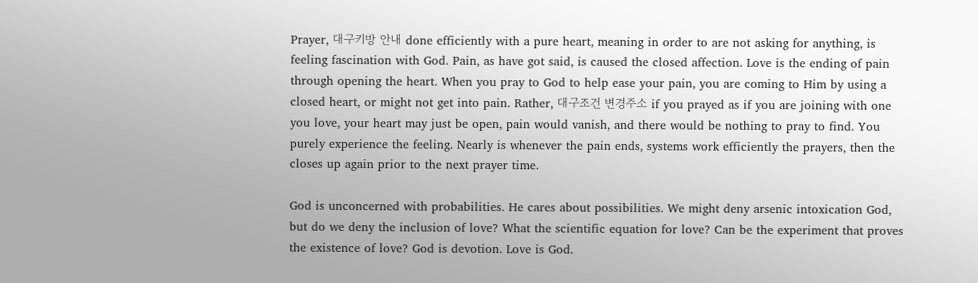Prayer, 대구키방 안내 done efficiently with a pure heart, meaning in order to are not asking for anything, is feeling fascination with God. Pain, as have got said, is caused the closed affection. Love is the ending of pain through opening the heart. When you pray to God to help ease your pain, you are coming to Him by using a closed heart, or might not get into pain. Rather, 대구조건 변경주소 if you prayed as if you are joining with one you love, your heart may just be open, pain would vanish, and there would be nothing to pray to find. You purely experience the feeling. Nearly is whenever the pain ends, systems work efficiently the prayers, then the closes up again prior to the next prayer time.

God is unconcerned with probabilities. He cares about possibilities. We might deny arsenic intoxication God, but do we deny the inclusion of love? What the scientific equation for love? Can be the experiment that proves the existence of love? God is devotion. Love is God.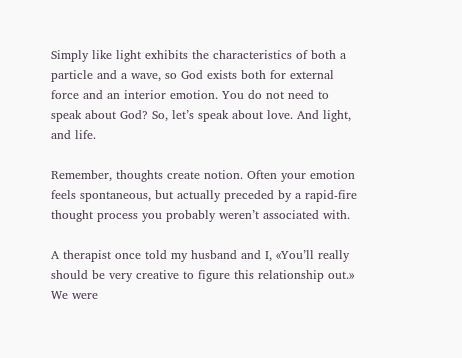Simply like light exhibits the characteristics of both a particle and a wave, so God exists both for external force and an interior emotion. You do not need to speak about God? So, let’s speak about love. And light, and life.

Remember, thoughts create notion. Often your emotion feels spontaneous, but actually preceded by a rapid-fire thought process you probably weren’t associated with.

A therapist once told my husband and I, «You’ll really should be very creative to figure this relationship out.» We were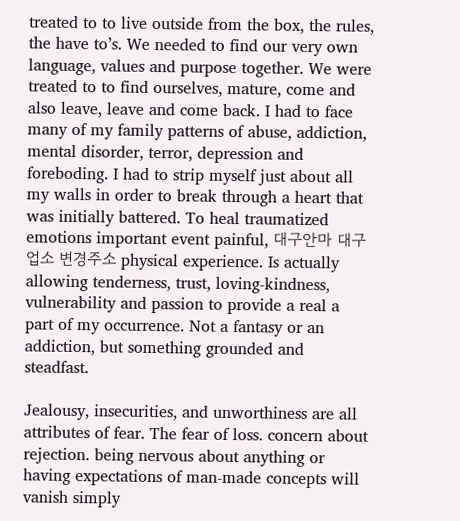treated to to live outside from the box, the rules, the have to’s. We needed to find our very own language, values and purpose together. We were treated to to find ourselves, mature, come and also leave, leave and come back. I had to face many of my family patterns of abuse, addiction, mental disorder, terror, depression and foreboding. I had to strip myself just about all my walls in order to break through a heart that was initially battered. To heal traumatized emotions important event painful, 대구안마 대구업소 변경주소 physical experience. Is actually allowing tenderness, trust, loving-kindness, vulnerability and passion to provide a real a part of my occurrence. Not a fantasy or an addiction, but something grounded and steadfast.

Jealousy, insecurities, and unworthiness are all attributes of fear. The fear of loss. concern about rejection. being nervous about anything or having expectations of man-made concepts will vanish simply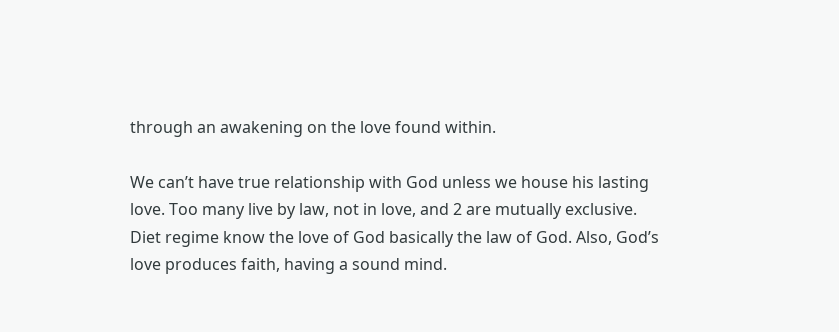through an awakening on the love found within.

We can’t have true relationship with God unless we house his lasting love. Too many live by law, not in love, and 2 are mutually exclusive. Diet regime know the love of God basically the law of God. Also, God’s love produces faith, having a sound mind.